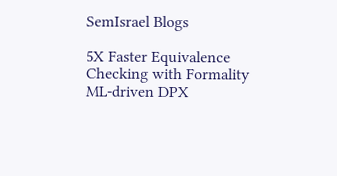SemIsrael Blogs

5X Faster Equivalence Checking with Formality ML-driven DPX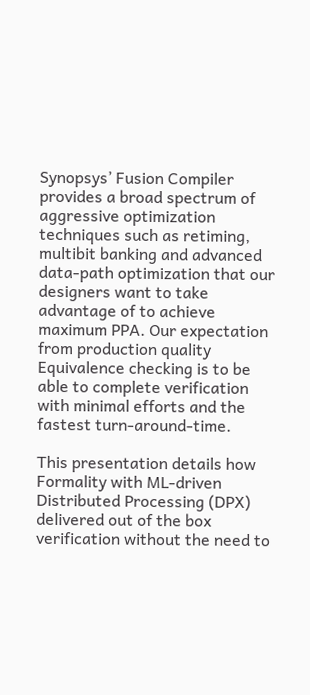Synopsys’ Fusion Compiler provides a broad spectrum of aggressive optimization techniques such as retiming, multibit banking and advanced data-path optimization that our designers want to take advantage of to achieve maximum PPA. Our expectation from production quality Equivalence checking is to be able to complete verification with minimal efforts and the fastest turn-around-time.

This presentation details how Formality with ML-driven Distributed Processing (DPX) delivered out of the box verification without the need to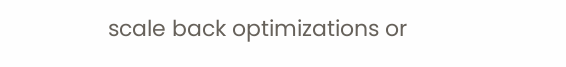scale back optimizations or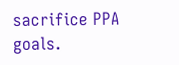sacrifice PPA goals.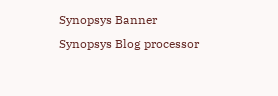Synopsys Banner
Synopsys Blog processor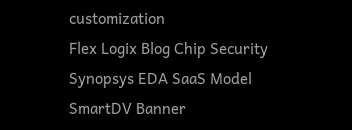customization
Flex Logix Blog Chip Security
Synopsys EDA SaaS Model
SmartDV Banner